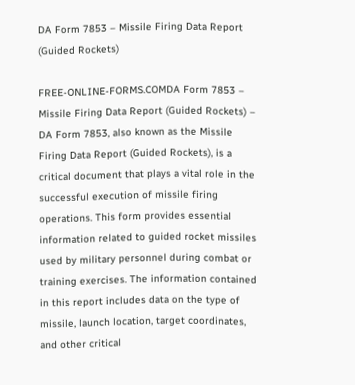DA Form 7853 – Missile Firing Data Report (Guided Rockets)

FREE-ONLINE-FORMS.COMDA Form 7853 – Missile Firing Data Report (Guided Rockets) – DA Form 7853, also known as the Missile Firing Data Report (Guided Rockets), is a critical document that plays a vital role in the successful execution of missile firing operations. This form provides essential information related to guided rocket missiles used by military personnel during combat or training exercises. The information contained in this report includes data on the type of missile, launch location, target coordinates, and other critical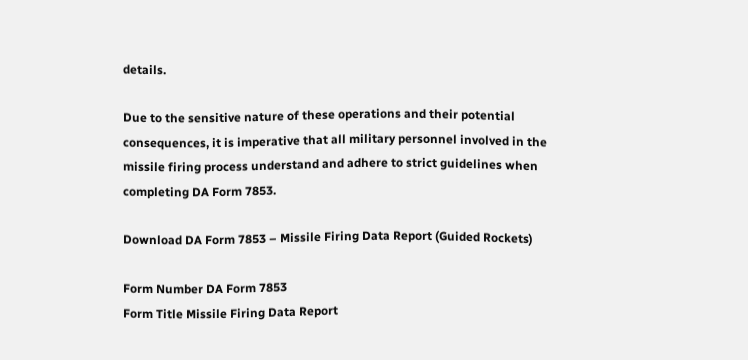details.

Due to the sensitive nature of these operations and their potential consequences, it is imperative that all military personnel involved in the missile firing process understand and adhere to strict guidelines when completing DA Form 7853.

Download DA Form 7853 – Missile Firing Data Report (Guided Rockets)

Form Number DA Form 7853
Form Title Missile Firing Data Report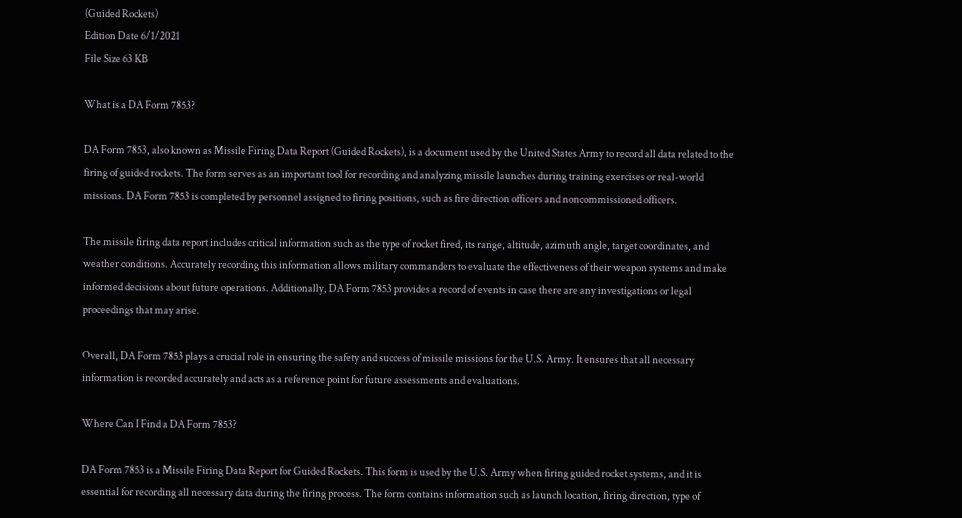(Guided Rockets)
Edition Date 6/1/2021
File Size 63 KB

What is a DA Form 7853?

DA Form 7853, also known as Missile Firing Data Report (Guided Rockets), is a document used by the United States Army to record all data related to the firing of guided rockets. The form serves as an important tool for recording and analyzing missile launches during training exercises or real-world missions. DA Form 7853 is completed by personnel assigned to firing positions, such as fire direction officers and noncommissioned officers.

The missile firing data report includes critical information such as the type of rocket fired, its range, altitude, azimuth angle, target coordinates, and weather conditions. Accurately recording this information allows military commanders to evaluate the effectiveness of their weapon systems and make informed decisions about future operations. Additionally, DA Form 7853 provides a record of events in case there are any investigations or legal proceedings that may arise.

Overall, DA Form 7853 plays a crucial role in ensuring the safety and success of missile missions for the U.S. Army. It ensures that all necessary information is recorded accurately and acts as a reference point for future assessments and evaluations.

Where Can I Find a DA Form 7853?

DA Form 7853 is a Missile Firing Data Report for Guided Rockets. This form is used by the U.S. Army when firing guided rocket systems, and it is essential for recording all necessary data during the firing process. The form contains information such as launch location, firing direction, type of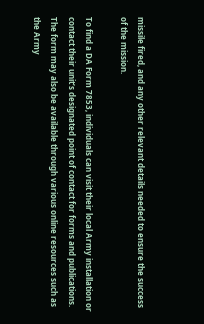missile fired, and any other relevant details needed to ensure the success of the mission.

To find a DA Form 7853, individuals can visit their local Army installation or contact their unit’s designated point of contact for forms and publications. The form may also be available through various online resources such as the Army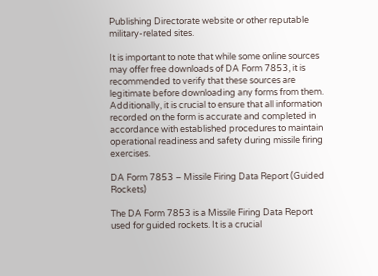Publishing Directorate website or other reputable military-related sites.

It is important to note that while some online sources may offer free downloads of DA Form 7853, it is recommended to verify that these sources are legitimate before downloading any forms from them. Additionally, it is crucial to ensure that all information recorded on the form is accurate and completed in accordance with established procedures to maintain operational readiness and safety during missile firing exercises.

DA Form 7853 – Missile Firing Data Report (Guided Rockets)

The DA Form 7853 is a Missile Firing Data Report used for guided rockets. It is a crucial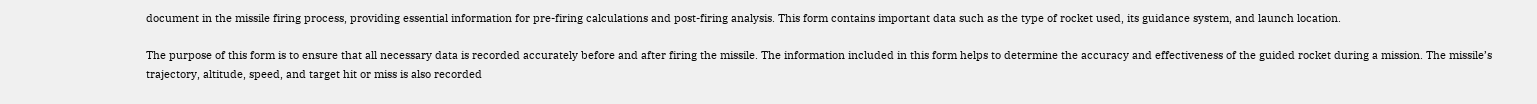document in the missile firing process, providing essential information for pre-firing calculations and post-firing analysis. This form contains important data such as the type of rocket used, its guidance system, and launch location.

The purpose of this form is to ensure that all necessary data is recorded accurately before and after firing the missile. The information included in this form helps to determine the accuracy and effectiveness of the guided rocket during a mission. The missile’s trajectory, altitude, speed, and target hit or miss is also recorded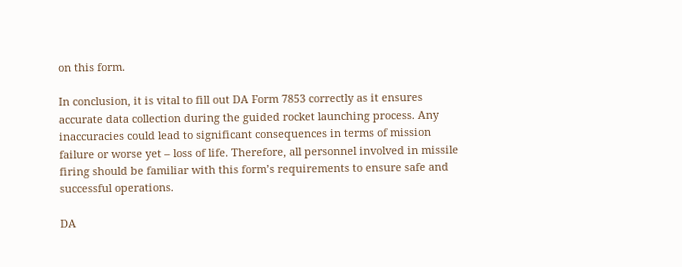on this form.

In conclusion, it is vital to fill out DA Form 7853 correctly as it ensures accurate data collection during the guided rocket launching process. Any inaccuracies could lead to significant consequences in terms of mission failure or worse yet – loss of life. Therefore, all personnel involved in missile firing should be familiar with this form’s requirements to ensure safe and successful operations.

DA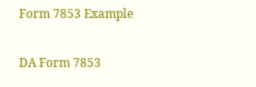Form 7853 Example

DA Form 7853